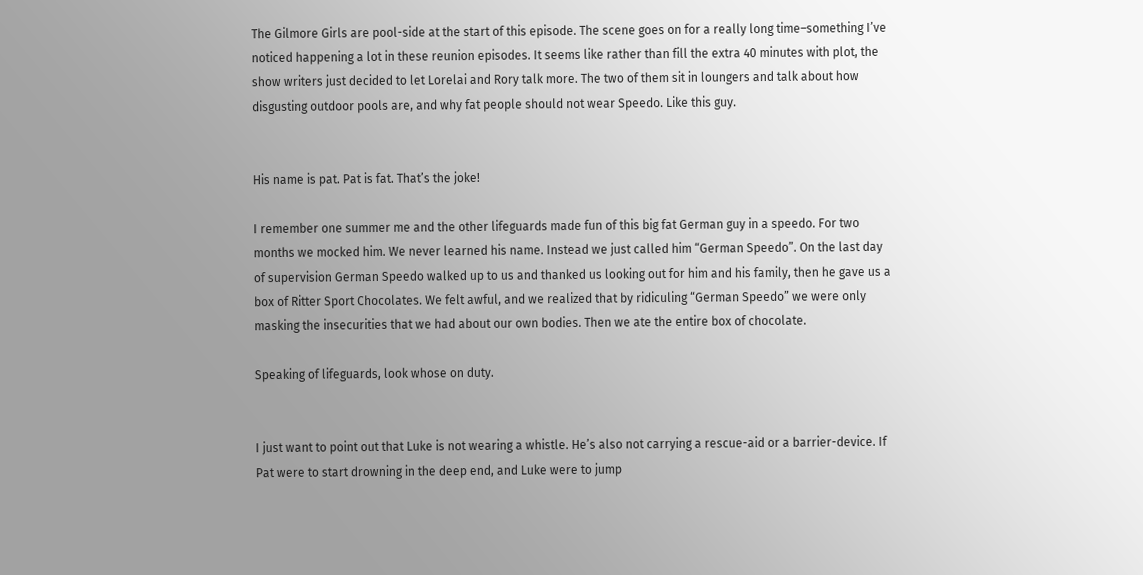The Gilmore Girls are pool-side at the start of this episode. The scene goes on for a really long time–something I’ve noticed happening a lot in these reunion episodes. It seems like rather than fill the extra 40 minutes with plot, the show writers just decided to let Lorelai and Rory talk more. The two of them sit in loungers and talk about how disgusting outdoor pools are, and why fat people should not wear Speedo. Like this guy.


His name is pat. Pat is fat. That’s the joke!

I remember one summer me and the other lifeguards made fun of this big fat German guy in a speedo. For two months we mocked him. We never learned his name. Instead we just called him “German Speedo”. On the last day of supervision German Speedo walked up to us and thanked us looking out for him and his family, then he gave us a box of Ritter Sport Chocolates. We felt awful, and we realized that by ridiculing “German Speedo” we were only masking the insecurities that we had about our own bodies. Then we ate the entire box of chocolate.

Speaking of lifeguards, look whose on duty.


I just want to point out that Luke is not wearing a whistle. He’s also not carrying a rescue-aid or a barrier-device. If Pat were to start drowning in the deep end, and Luke were to jump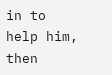in to help him, then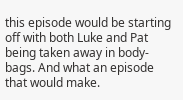this episode would be starting off with both Luke and Pat being taken away in body-bags. And what an episode that would make.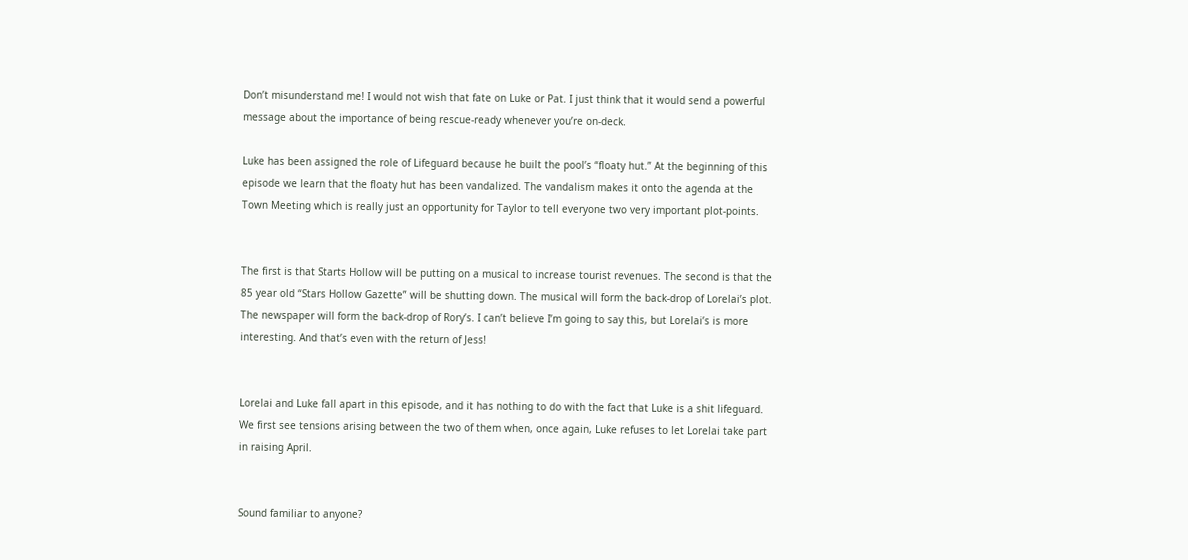Don’t misunderstand me! I would not wish that fate on Luke or Pat. I just think that it would send a powerful message about the importance of being rescue-ready whenever you’re on-deck.

Luke has been assigned the role of Lifeguard because he built the pool’s “floaty hut.” At the beginning of this episode we learn that the floaty hut has been vandalized. The vandalism makes it onto the agenda at the Town Meeting which is really just an opportunity for Taylor to tell everyone two very important plot-points.


The first is that Starts Hollow will be putting on a musical to increase tourist revenues. The second is that the 85 year old “Stars Hollow Gazette” will be shutting down. The musical will form the back-drop of Lorelai’s plot. The newspaper will form the back-drop of Rory’s. I can’t believe I’m going to say this, but Lorelai’s is more interesting. And that’s even with the return of Jess!


Lorelai and Luke fall apart in this episode, and it has nothing to do with the fact that Luke is a shit lifeguard. We first see tensions arising between the two of them when, once again, Luke refuses to let Lorelai take part in raising April.


Sound familiar to anyone?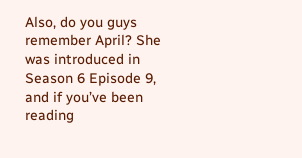Also, do you guys remember April? She was introduced in Season 6 Episode 9, and if you’ve been reading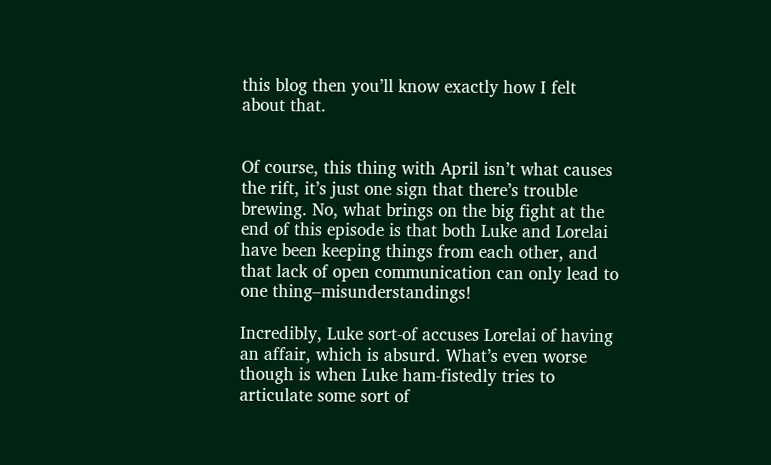this blog then you’ll know exactly how I felt about that.


Of course, this thing with April isn’t what causes the rift, it’s just one sign that there’s trouble brewing. No, what brings on the big fight at the end of this episode is that both Luke and Lorelai have been keeping things from each other, and that lack of open communication can only lead to one thing–misunderstandings!

Incredibly, Luke sort-of accuses Lorelai of having an affair, which is absurd. What’s even worse though is when Luke ham-fistedly tries to articulate some sort of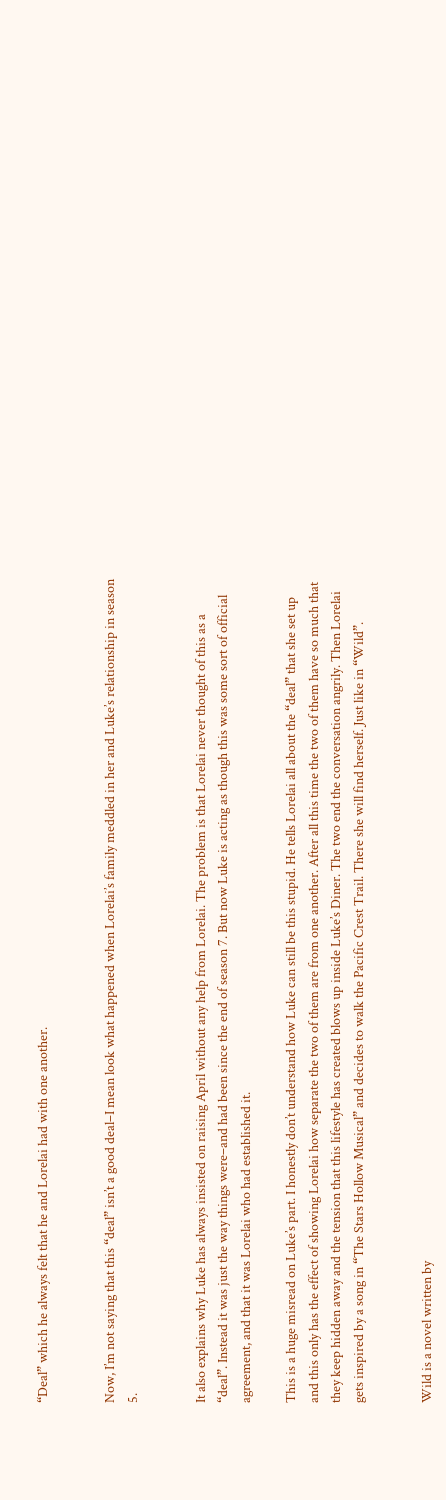“Deal” which he always felt that he and Lorelai had with one another.


Now, I’m not saying that this “deal” isn’t a good deal–I mean look what happened when Lorelai’s family meddled in her and Luke’s relationship in season 5.


It also explains why Luke has always insisted on raising April without any help from Lorelai. The problem is that Lorelai never thought of this as a “deal”. Instead it was just the way things were–and had been since the end of season 7. But now Luke is acting as though this was some sort of official agreement, and that it was Lorelai who had established it.

This is a huge misread on Luke’s part. I honestly don’t understand how Luke can still be this stupid. He tells Lorelai all about the “deal” that she set up and this only has the effect of showing Lorelai how separate the two of them are from one another. After all this time the two of them have so much that they keep hidden away and the tension that this lifestyle has created blows up inside Luke’s Diner. The two end the conversation angrily. Then Lorelai gets inspired by a song in “The Stars Hollow Musical” and decides to walk the Pacific Crest Trail. There she will find herself. Just like in “Wild”.


Wild is a novel written by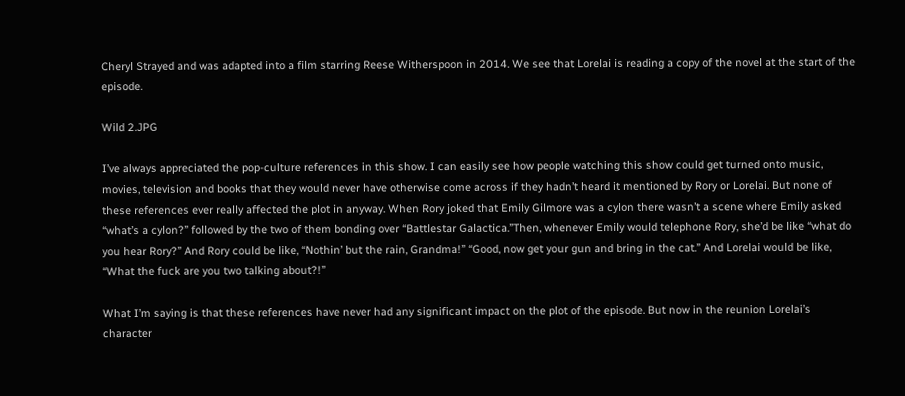Cheryl Strayed and was adapted into a film starring Reese Witherspoon in 2014. We see that Lorelai is reading a copy of the novel at the start of the episode.

Wild 2.JPG

I’ve always appreciated the pop-culture references in this show. I can easily see how people watching this show could get turned onto music, movies, television and books that they would never have otherwise come across if they hadn’t heard it mentioned by Rory or Lorelai. But none of these references ever really affected the plot in anyway. When Rory joked that Emily Gilmore was a cylon there wasn’t a scene where Emily asked “what’s a cylon?” followed by the two of them bonding over “Battlestar Galactica.”Then, whenever Emily would telephone Rory, she’d be like “what do you hear Rory?” And Rory could be like, “Nothin’ but the rain, Grandma!” “Good, now get your gun and bring in the cat.” And Lorelai would be like, “What the fuck are you two talking about?!”

What I’m saying is that these references have never had any significant impact on the plot of the episode. But now in the reunion Lorelai’s character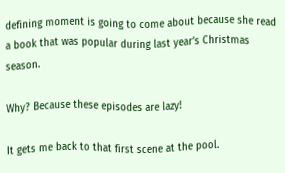defining moment is going to come about because she read a book that was popular during last year’s Christmas season.

Why? Because these episodes are lazy!

It gets me back to that first scene at the pool.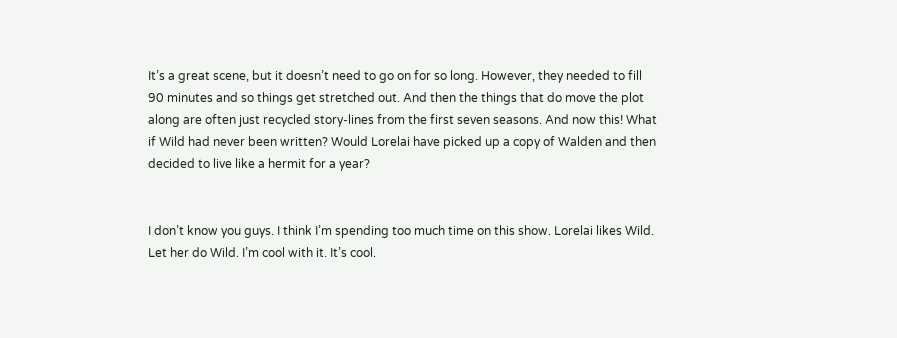It’s a great scene, but it doesn’t need to go on for so long. However, they needed to fill 90 minutes and so things get stretched out. And then the things that do move the plot along are often just recycled story-lines from the first seven seasons. And now this! What if Wild had never been written? Would Lorelai have picked up a copy of Walden and then decided to live like a hermit for a year?


I don’t know you guys. I think I’m spending too much time on this show. Lorelai likes Wild. Let her do Wild. I’m cool with it. It’s cool.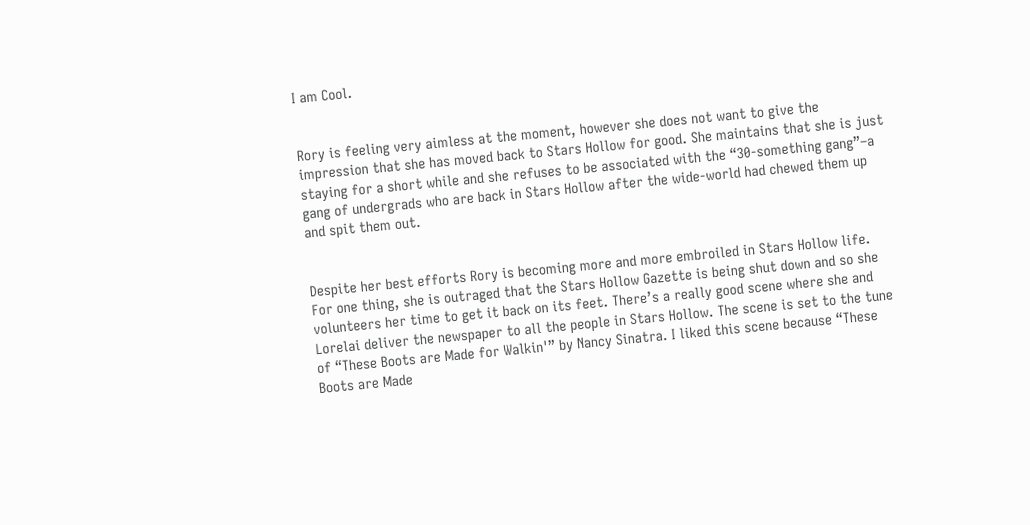I am Cool.


Rory is feeling very aimless at the moment, however she does not want to give the impression that she has moved back to Stars Hollow for good. She maintains that she is just staying for a short while and she refuses to be associated with the “30-something gang”–a gang of undergrads who are back in Stars Hollow after the wide-world had chewed them up and spit them out.


Despite her best efforts Rory is becoming more and more embroiled in Stars Hollow life. For one thing, she is outraged that the Stars Hollow Gazette is being shut down and so she volunteers her time to get it back on its feet. There’s a really good scene where she and Lorelai deliver the newspaper to all the people in Stars Hollow. The scene is set to the tune of “These Boots are Made for Walkin'” by Nancy Sinatra. I liked this scene because “These Boots are Made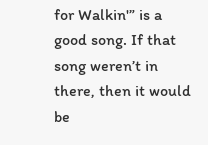for Walkin'” is a good song. If that song weren’t in there, then it would be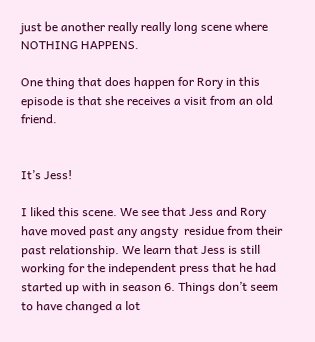just be another really really long scene where NOTHING HAPPENS.

One thing that does happen for Rory in this episode is that she receives a visit from an old friend.


It’s Jess!

I liked this scene. We see that Jess and Rory have moved past any angsty  residue from their past relationship. We learn that Jess is still working for the independent press that he had started up with in season 6. Things don’t seem to have changed a lot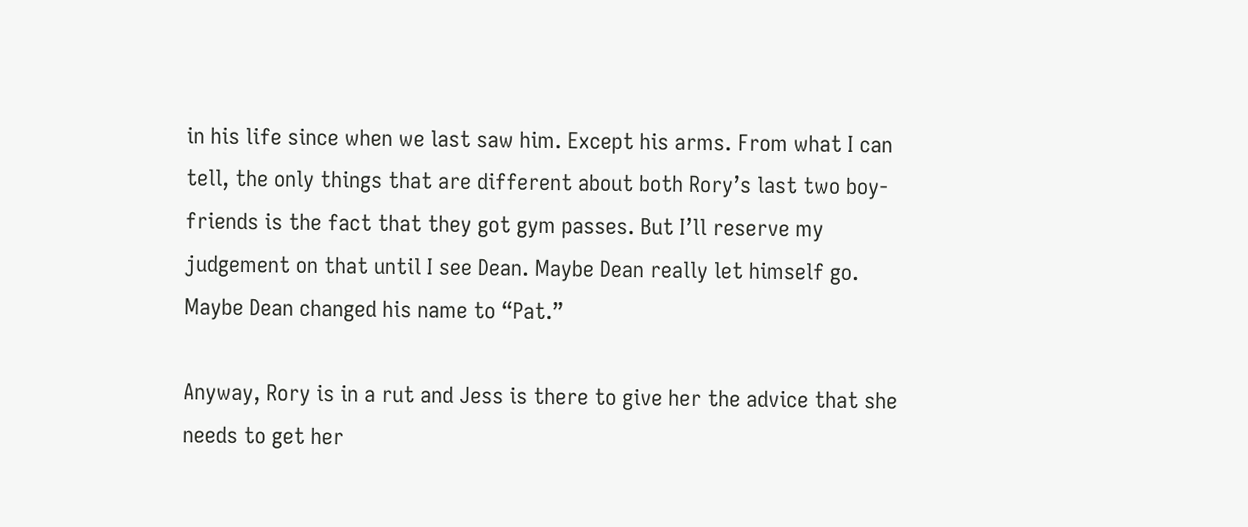in his life since when we last saw him. Except his arms. From what I can tell, the only things that are different about both Rory’s last two boy-friends is the fact that they got gym passes. But I’ll reserve my judgement on that until I see Dean. Maybe Dean really let himself go. Maybe Dean changed his name to “Pat.”

Anyway, Rory is in a rut and Jess is there to give her the advice that she needs to get her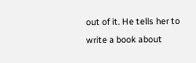out of it. He tells her to write a book about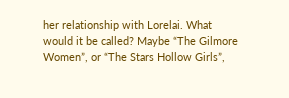her relationship with Lorelai. What would it be called? Maybe “The Gilmore Women”, or “The Stars Hollow Girls”,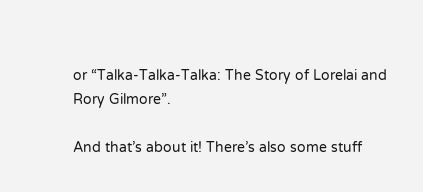or “Talka-Talka-Talka: The Story of Lorelai and Rory Gilmore”.

And that’s about it! There’s also some stuff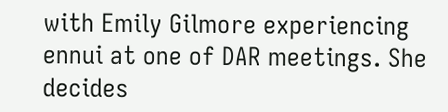with Emily Gilmore experiencing ennui at one of DAR meetings. She decides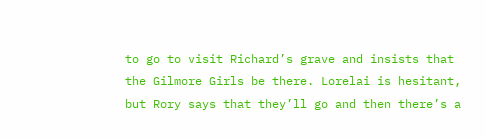to go to visit Richard’s grave and insists that the Gilmore Girls be there. Lorelai is hesitant, but Rory says that they’ll go and then there’s a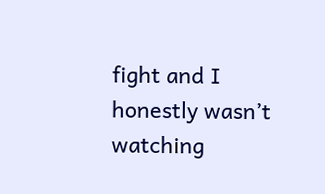fight and I honestly wasn’t watching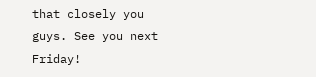that closely you guys. See you next Friday!